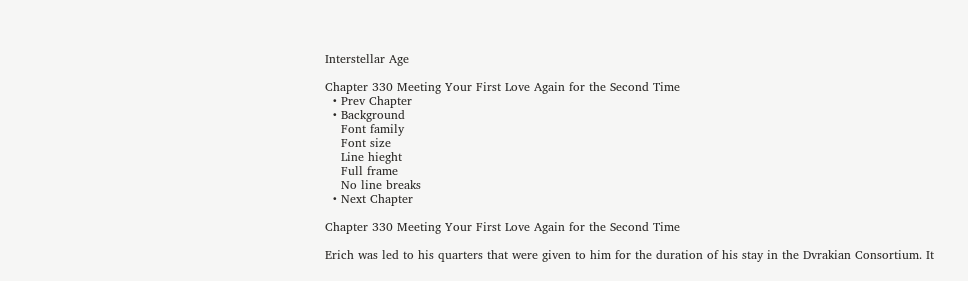Interstellar Age

Chapter 330 Meeting Your First Love Again for the Second Time
  • Prev Chapter
  • Background
    Font family
    Font size
    Line hieght
    Full frame
    No line breaks
  • Next Chapter

Chapter 330 Meeting Your First Love Again for the Second Time

Erich was led to his quarters that were given to him for the duration of his stay in the Dvrakian Consortium. It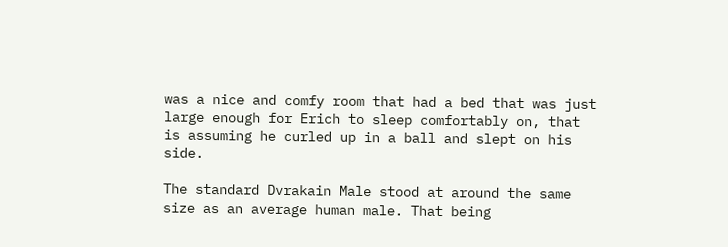was a nice and comfy room that had a bed that was just large enough for Erich to sleep comfortably on, that is assuming he curled up in a ball and slept on his side.

The standard Dvrakain Male stood at around the same size as an average human male. That being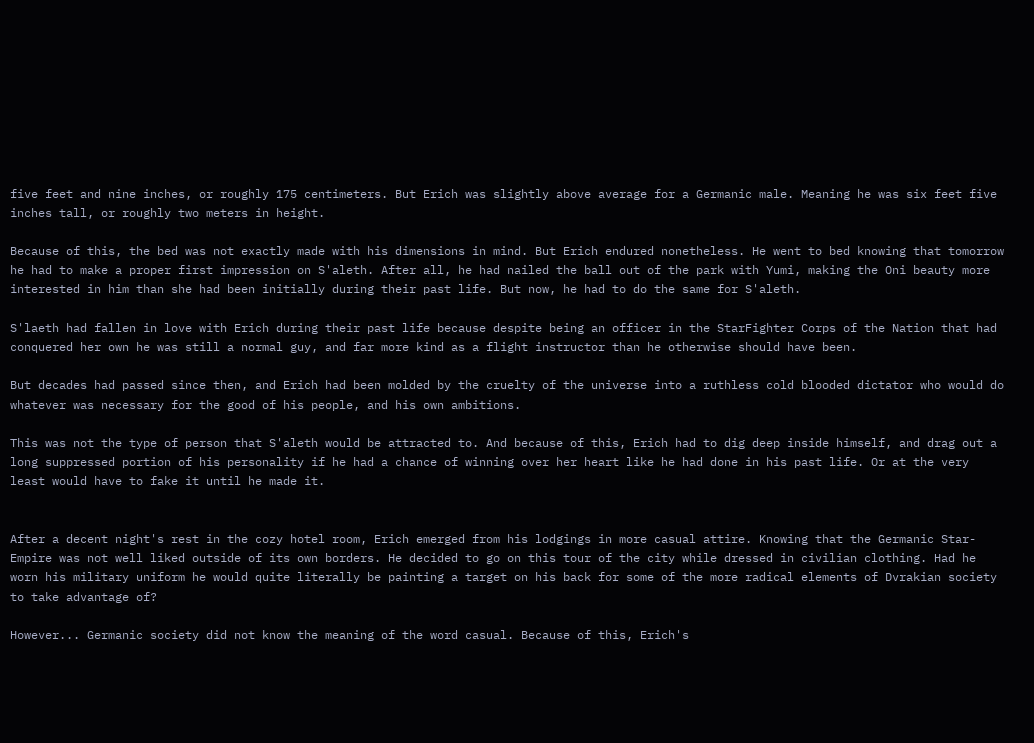five feet and nine inches, or roughly 175 centimeters. But Erich was slightly above average for a Germanic male. Meaning he was six feet five inches tall, or roughly two meters in height.

Because of this, the bed was not exactly made with his dimensions in mind. But Erich endured nonetheless. He went to bed knowing that tomorrow he had to make a proper first impression on S'aleth. After all, he had nailed the ball out of the park with Yumi, making the Oni beauty more interested in him than she had been initially during their past life. But now, he had to do the same for S'aleth.

S'laeth had fallen in love with Erich during their past life because despite being an officer in the StarFighter Corps of the Nation that had conquered her own he was still a normal guy, and far more kind as a flight instructor than he otherwise should have been.

But decades had passed since then, and Erich had been molded by the cruelty of the universe into a ruthless cold blooded dictator who would do whatever was necessary for the good of his people, and his own ambitions.

This was not the type of person that S'aleth would be attracted to. And because of this, Erich had to dig deep inside himself, and drag out a long suppressed portion of his personality if he had a chance of winning over her heart like he had done in his past life. Or at the very least would have to fake it until he made it.


After a decent night's rest in the cozy hotel room, Erich emerged from his lodgings in more casual attire. Knowing that the Germanic Star-Empire was not well liked outside of its own borders. He decided to go on this tour of the city while dressed in civilian clothing. Had he worn his military uniform he would quite literally be painting a target on his back for some of the more radical elements of Dvrakian society to take advantage of?

However... Germanic society did not know the meaning of the word casual. Because of this, Erich's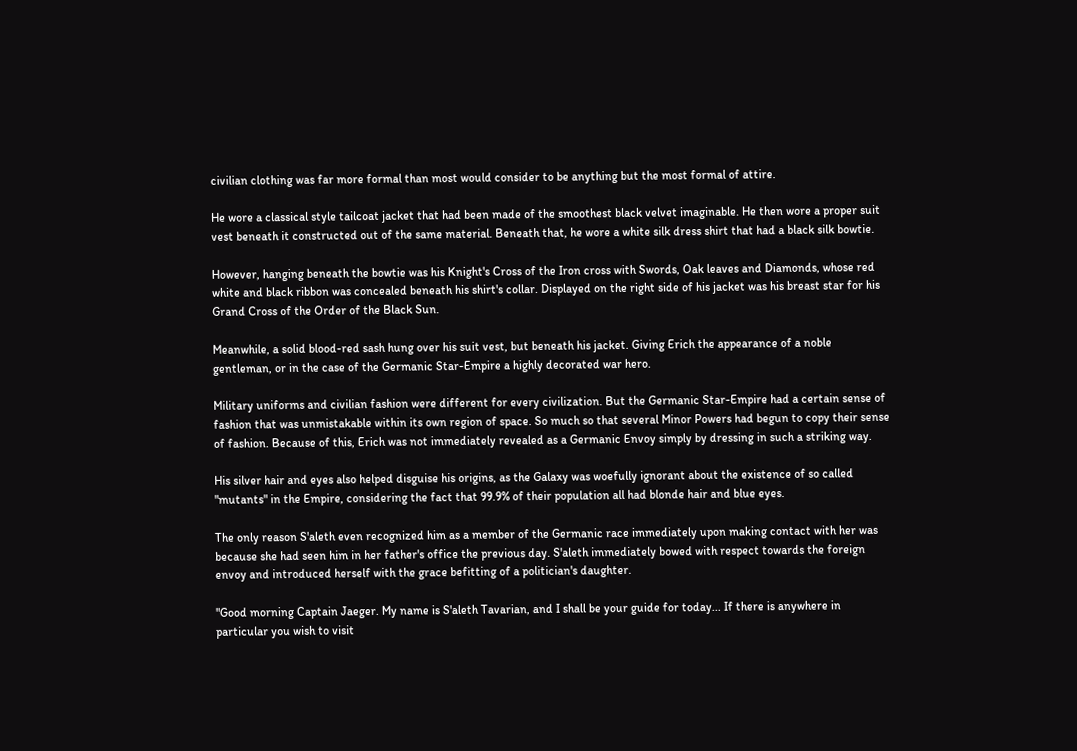civilian clothing was far more formal than most would consider to be anything but the most formal of attire.

He wore a classical style tailcoat jacket that had been made of the smoothest black velvet imaginable. He then wore a proper suit vest beneath it constructed out of the same material. Beneath that, he wore a white silk dress shirt that had a black silk bowtie.

However, hanging beneath the bowtie was his Knight's Cross of the Iron cross with Swords, Oak leaves and Diamonds, whose red white and black ribbon was concealed beneath his shirt's collar. Displayed on the right side of his jacket was his breast star for his Grand Cross of the Order of the Black Sun.

Meanwhile, a solid blood-red sash hung over his suit vest, but beneath his jacket. Giving Erich the appearance of a noble gentleman, or in the case of the Germanic Star-Empire a highly decorated war hero.

Military uniforms and civilian fashion were different for every civilization. But the Germanic Star-Empire had a certain sense of fashion that was unmistakable within its own region of space. So much so that several Minor Powers had begun to copy their sense of fashion. Because of this, Erich was not immediately revealed as a Germanic Envoy simply by dressing in such a striking way.

His silver hair and eyes also helped disguise his origins, as the Galaxy was woefully ignorant about the existence of so called "mutants" in the Empire, considering the fact that 99.9% of their population all had blonde hair and blue eyes.

The only reason S'aleth even recognized him as a member of the Germanic race immediately upon making contact with her was because she had seen him in her father's office the previous day. S'aleth immediately bowed with respect towards the foreign envoy and introduced herself with the grace befitting of a politician's daughter.

"Good morning Captain Jaeger. My name is S'aleth Tavarian, and I shall be your guide for today... If there is anywhere in particular you wish to visit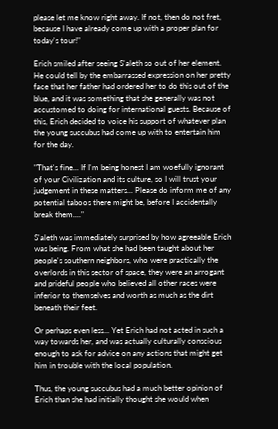please let me know right away. If not, then do not fret, because I have already come up with a proper plan for today's tour!"

Erich smiled after seeing S'aleth so out of her element. He could tell by the embarrassed expression on her pretty face that her father had ordered her to do this out of the blue, and it was something that she generally was not accustomed to doing for international guests. Because of this, Erich decided to voice his support of whatever plan the young succubus had come up with to entertain him for the day.

"That's fine... If I'm being honest I am woefully ignorant of your Civilization and its culture, so I will trust your judgement in these matters... Please do inform me of any potential taboos there might be, before I accidentally break them...."

S'aleth was immediately surprised by how agreeable Erich was being. From what she had been taught about her people's southern neighbors, who were practically the overlords in this sector of space, they were an arrogant and prideful people who believed all other races were inferior to themselves and worth as much as the dirt beneath their feet.

Or perhaps even less... Yet Erich had not acted in such a way towards her, and was actually culturally conscious enough to ask for advice on any actions that might get him in trouble with the local population.

Thus, the young succubus had a much better opinion of Erich than she had initially thought she would when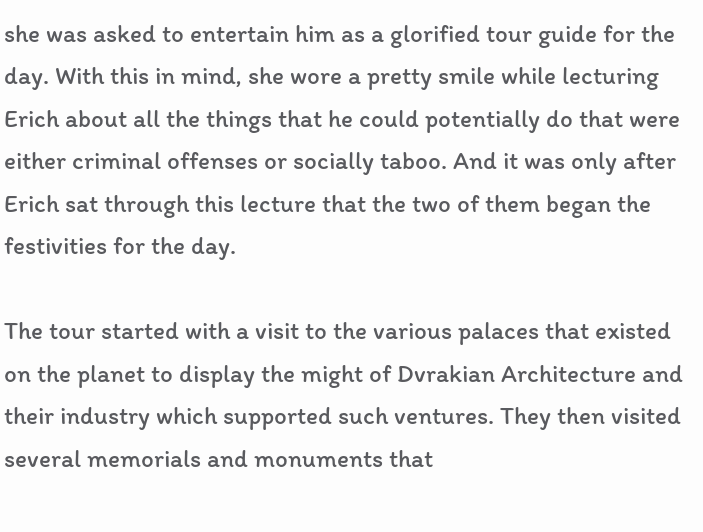she was asked to entertain him as a glorified tour guide for the day. With this in mind, she wore a pretty smile while lecturing Erich about all the things that he could potentially do that were either criminal offenses or socially taboo. And it was only after Erich sat through this lecture that the two of them began the festivities for the day.

The tour started with a visit to the various palaces that existed on the planet to display the might of Dvrakian Architecture and their industry which supported such ventures. They then visited several memorials and monuments that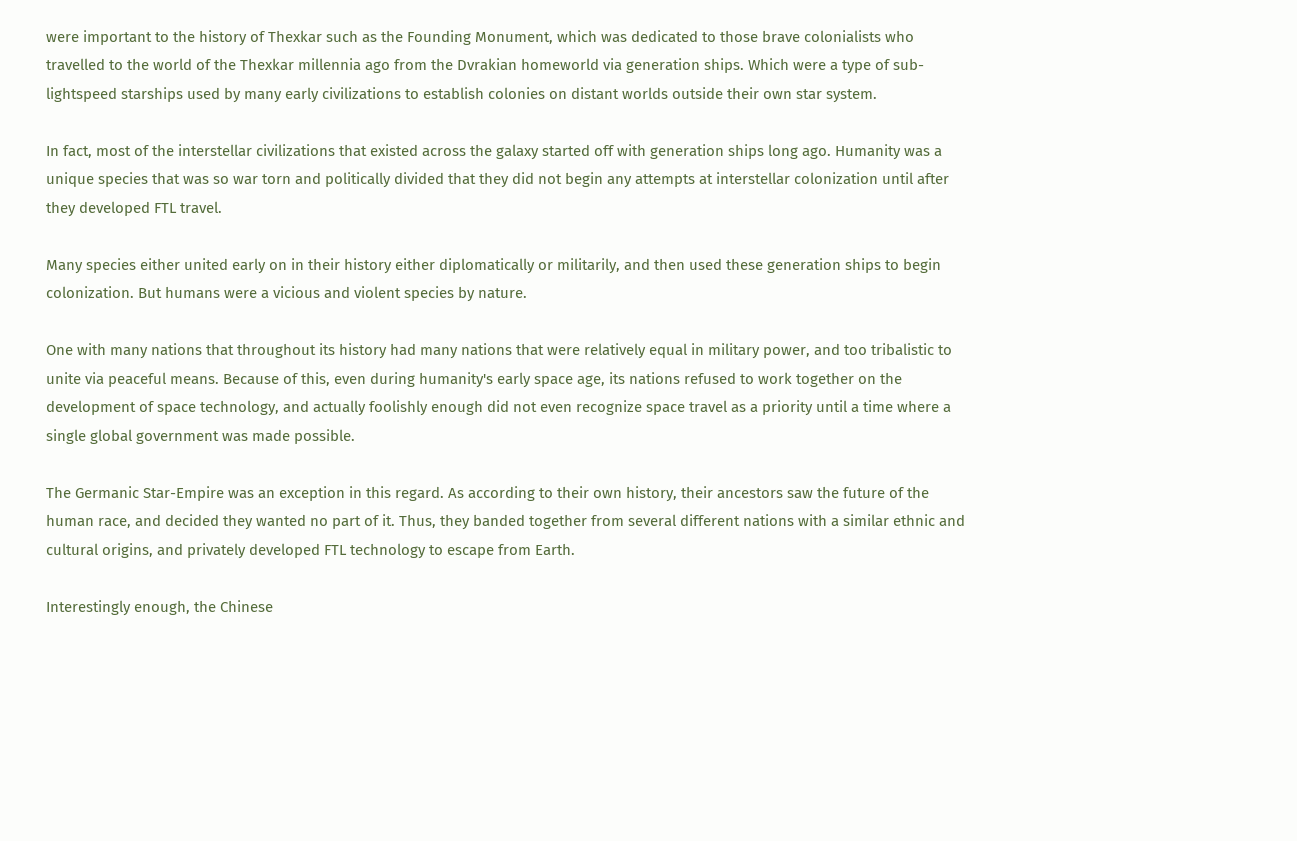were important to the history of Thexkar such as the Founding Monument, which was dedicated to those brave colonialists who travelled to the world of the Thexkar millennia ago from the Dvrakian homeworld via generation ships. Which were a type of sub-lightspeed starships used by many early civilizations to establish colonies on distant worlds outside their own star system.

In fact, most of the interstellar civilizations that existed across the galaxy started off with generation ships long ago. Humanity was a unique species that was so war torn and politically divided that they did not begin any attempts at interstellar colonization until after they developed FTL travel.

Many species either united early on in their history either diplomatically or militarily, and then used these generation ships to begin colonization. But humans were a vicious and violent species by nature.

One with many nations that throughout its history had many nations that were relatively equal in military power, and too tribalistic to unite via peaceful means. Because of this, even during humanity's early space age, its nations refused to work together on the development of space technology, and actually foolishly enough did not even recognize space travel as a priority until a time where a single global government was made possible.

The Germanic Star-Empire was an exception in this regard. As according to their own history, their ancestors saw the future of the human race, and decided they wanted no part of it. Thus, they banded together from several different nations with a similar ethnic and cultural origins, and privately developed FTL technology to escape from Earth.

Interestingly enough, the Chinese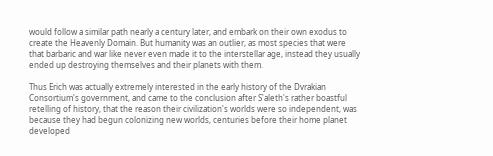would follow a similar path nearly a century later, and embark on their own exodus to create the Heavenly Domain. But humanity was an outlier, as most species that were that barbaric and war like never even made it to the interstellar age, instead they usually ended up destroying themselves and their planets with them.

Thus Erich was actually extremely interested in the early history of the Dvrakian Consortium's government, and came to the conclusion after S'aleth's rather boastful retelling of history, that the reason their civilization's worlds were so independent, was because they had begun colonizing new worlds, centuries before their home planet developed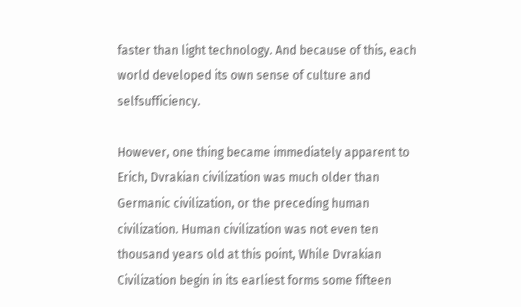faster than light technology. And because of this, each world developed its own sense of culture and selfsufficiency.

However, one thing became immediately apparent to Erich, Dvrakian civilization was much older than Germanic civilization, or the preceding human civilization. Human civilization was not even ten thousand years old at this point, While Dvrakian Civilization begin in its earliest forms some fifteen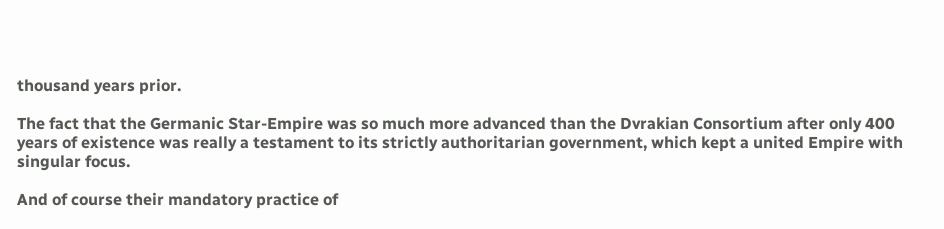thousand years prior.

The fact that the Germanic Star-Empire was so much more advanced than the Dvrakian Consortium after only 400 years of existence was really a testament to its strictly authoritarian government, which kept a united Empire with singular focus.

And of course their mandatory practice of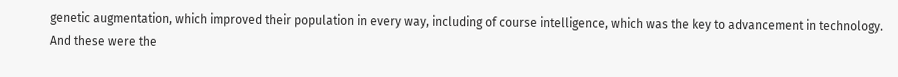genetic augmentation, which improved their population in every way, including of course intelligence, which was the key to advancement in technology. And these were the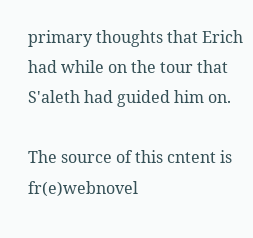primary thoughts that Erich had while on the tour that S'aleth had guided him on.

The source of this cntent is fr(e)webnovel